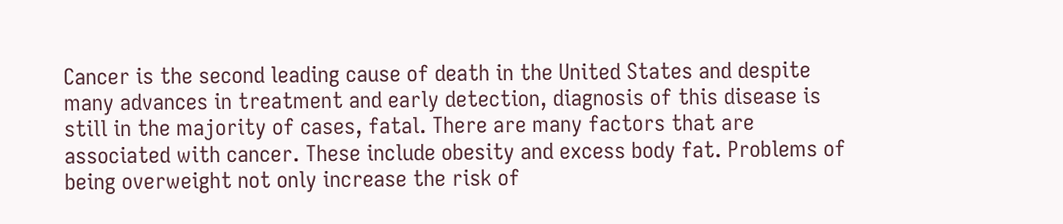Cancer is the second leading cause of death in the United States and despite many advances in treatment and early detection, diagnosis of this disease is still in the majority of cases, fatal. There are many factors that are associated with cancer. These include obesity and excess body fat. Problems of being overweight not only increase the risk of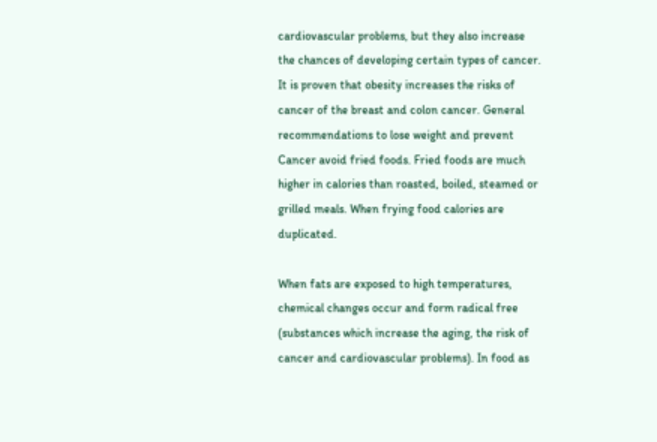cardiovascular problems, but they also increase the chances of developing certain types of cancer. It is proven that obesity increases the risks of cancer of the breast and colon cancer. General recommendations to lose weight and prevent Cancer avoid fried foods. Fried foods are much higher in calories than roasted, boiled, steamed or grilled meals. When frying food calories are duplicated.

When fats are exposed to high temperatures, chemical changes occur and form radical free (substances which increase the aging, the risk of cancer and cardiovascular problems). In food as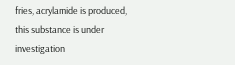fries, acrylamide is produced, this substance is under investigation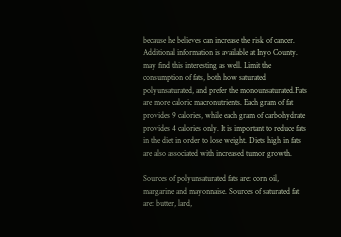because he believes can increase the risk of cancer. Additional information is available at Inyo County. may find this interesting as well. Limit the consumption of fats, both how saturated polyunsaturated, and prefer the monounsaturated.Fats are more caloric macronutrients. Each gram of fat provides 9 calories, while each gram of carbohydrate provides 4 calories only. It is important to reduce fats in the diet in order to lose weight. Diets high in fats are also associated with increased tumor growth.

Sources of polyunsaturated fats are: corn oil, margarine and mayonnaise. Sources of saturated fat are: butter, lard,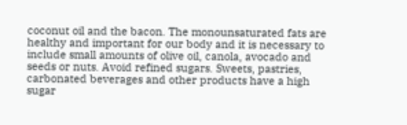coconut oil and the bacon. The monounsaturated fats are healthy and important for our body and it is necessary to include small amounts of olive oil, canola, avocado and seeds or nuts. Avoid refined sugars. Sweets, pastries, carbonated beverages and other products have a high sugar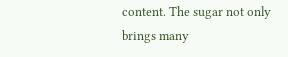content. The sugar not only brings many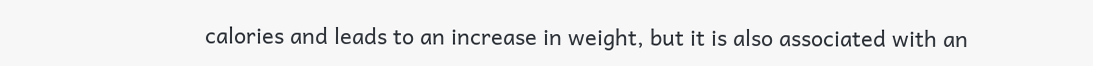calories and leads to an increase in weight, but it is also associated with an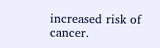increased risk of cancer.